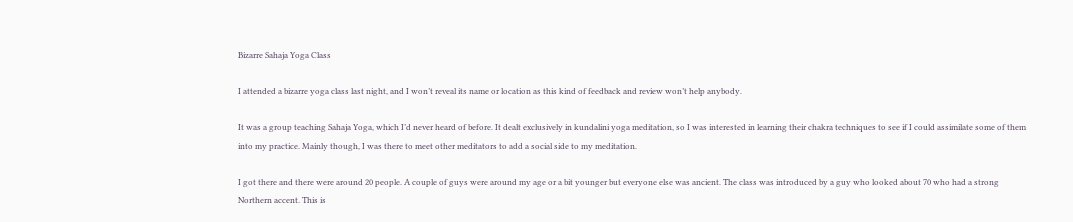Bizarre Sahaja Yoga Class

I attended a bizarre yoga class last night, and I won’t reveal its name or location as this kind of feedback and review won’t help anybody.

It was a group teaching Sahaja Yoga, which I’d never heard of before. It dealt exclusively in kundalini yoga meditation, so I was interested in learning their chakra techniques to see if I could assimilate some of them into my practice. Mainly though, I was there to meet other meditators to add a social side to my meditation.

I got there and there were around 20 people. A couple of guys were around my age or a bit younger but everyone else was ancient. The class was introduced by a guy who looked about 70 who had a strong Northern accent. This is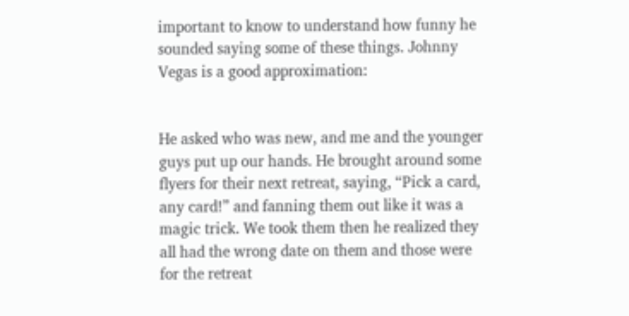important to know to understand how funny he sounded saying some of these things. Johnny Vegas is a good approximation:


He asked who was new, and me and the younger guys put up our hands. He brought around some flyers for their next retreat, saying, “Pick a card, any card!” and fanning them out like it was a magic trick. We took them then he realized they all had the wrong date on them and those were for the retreat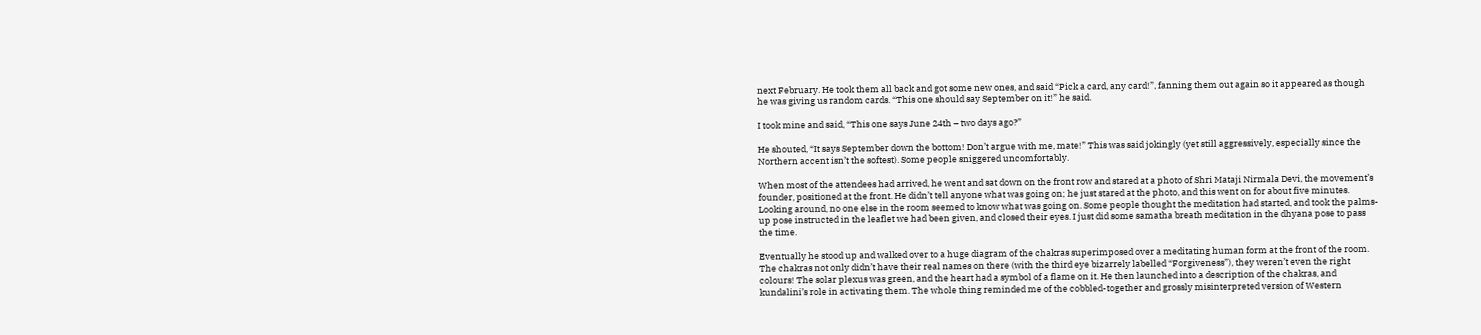next February. He took them all back and got some new ones, and said “Pick a card, any card!”, fanning them out again so it appeared as though he was giving us random cards. “This one should say September on it!” he said.

I took mine and said, “This one says June 24th – two days ago?”

He shouted, “It says September down the bottom! Don’t argue with me, mate!” This was said jokingly (yet still aggressively, especially since the Northern accent isn’t the softest). Some people sniggered uncomfortably.

When most of the attendees had arrived, he went and sat down on the front row and stared at a photo of Shri Mataji Nirmala Devi, the movement’s founder, positioned at the front. He didn’t tell anyone what was going on; he just stared at the photo, and this went on for about five minutes. Looking around, no one else in the room seemed to know what was going on. Some people thought the meditation had started, and took the palms-up pose instructed in the leaflet we had been given, and closed their eyes. I just did some samatha breath meditation in the dhyana pose to pass the time.

Eventually he stood up and walked over to a huge diagram of the chakras superimposed over a meditating human form at the front of the room. The chakras not only didn’t have their real names on there (with the third eye bizarrely labelled “Forgiveness”), they weren’t even the right colours! The solar plexus was green, and the heart had a symbol of a flame on it. He then launched into a description of the chakras, and kundalini’s role in activating them. The whole thing reminded me of the cobbled-together and grossly misinterpreted version of Western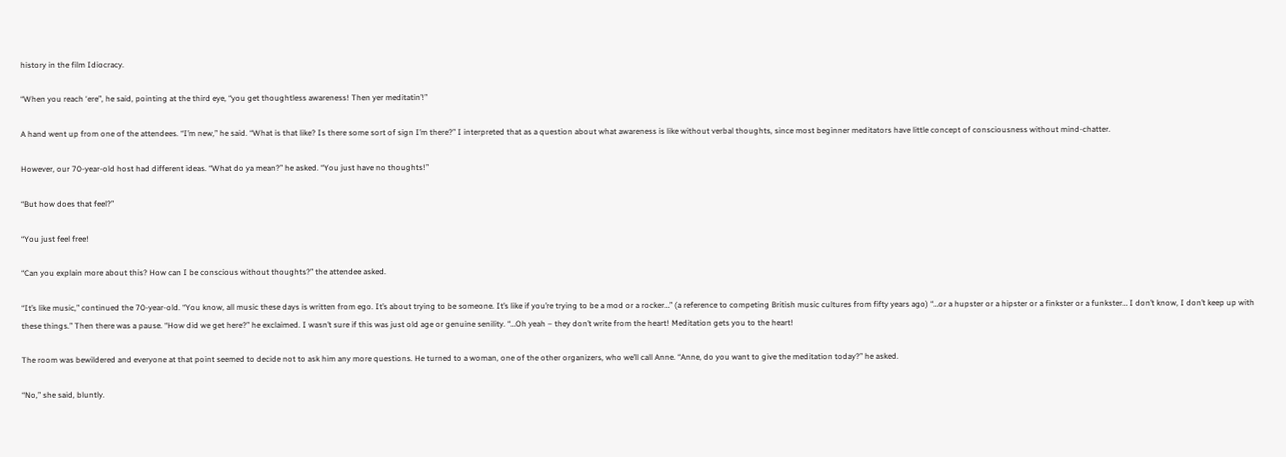history in the film Idiocracy.

“When you reach ‘ere”, he said, pointing at the third eye, “you get thoughtless awareness! Then yer meditatin’!”

A hand went up from one of the attendees. “I’m new,” he said. “What is that like? Is there some sort of sign I’m there?” I interpreted that as a question about what awareness is like without verbal thoughts, since most beginner meditators have little concept of consciousness without mind-chatter.

However, our 70-year-old host had different ideas. “What do ya mean?” he asked. “You just have no thoughts!”

“But how does that feel?”

“You just feel free!

“Can you explain more about this? How can I be conscious without thoughts?” the attendee asked.

“It’s like music,” continued the 70-year-old. “You know, all music these days is written from ego. It’s about trying to be someone. It’s like if you’re trying to be a mod or a rocker…” (a reference to competing British music cultures from fifty years ago) “…or a hupster or a hipster or a finkster or a funkster… I don’t know, I don’t keep up with these things.” Then there was a pause. “How did we get here?” he exclaimed. I wasn’t sure if this was just old age or genuine senility. “…Oh yeah – they don’t write from the heart! Meditation gets you to the heart!

The room was bewildered and everyone at that point seemed to decide not to ask him any more questions. He turned to a woman, one of the other organizers, who we’ll call Anne. “Anne, do you want to give the meditation today?” he asked.

“No,” she said, bluntly.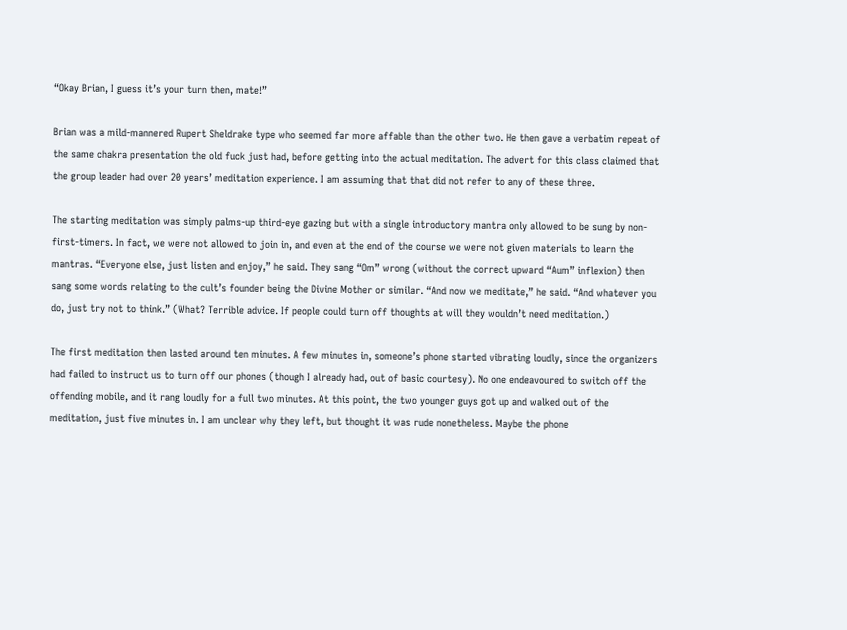“Okay Brian, I guess it’s your turn then, mate!”

Brian was a mild-mannered Rupert Sheldrake type who seemed far more affable than the other two. He then gave a verbatim repeat of the same chakra presentation the old fuck just had, before getting into the actual meditation. The advert for this class claimed that the group leader had over 20 years’ meditation experience. I am assuming that that did not refer to any of these three.

The starting meditation was simply palms-up third-eye gazing but with a single introductory mantra only allowed to be sung by non-first-timers. In fact, we were not allowed to join in, and even at the end of the course we were not given materials to learn the mantras. “Everyone else, just listen and enjoy,” he said. They sang “Om” wrong (without the correct upward “Aum” inflexion) then sang some words relating to the cult’s founder being the Divine Mother or similar. “And now we meditate,” he said. “And whatever you do, just try not to think.” (What? Terrible advice. If people could turn off thoughts at will they wouldn’t need meditation.)

The first meditation then lasted around ten minutes. A few minutes in, someone’s phone started vibrating loudly, since the organizers had failed to instruct us to turn off our phones (though I already had, out of basic courtesy). No one endeavoured to switch off the offending mobile, and it rang loudly for a full two minutes. At this point, the two younger guys got up and walked out of the meditation, just five minutes in. I am unclear why they left, but thought it was rude nonetheless. Maybe the phone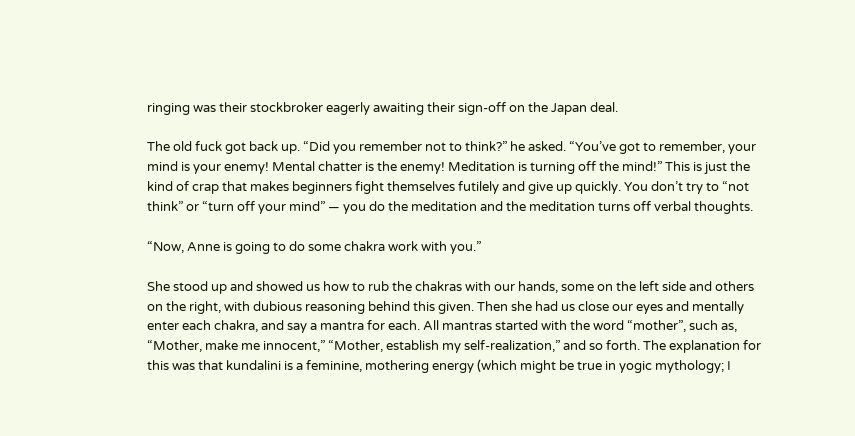ringing was their stockbroker eagerly awaiting their sign-off on the Japan deal.

The old fuck got back up. “Did you remember not to think?” he asked. “You’ve got to remember, your mind is your enemy! Mental chatter is the enemy! Meditation is turning off the mind!” This is just the kind of crap that makes beginners fight themselves futilely and give up quickly. You don’t try to “not think” or “turn off your mind” — you do the meditation and the meditation turns off verbal thoughts.

“Now, Anne is going to do some chakra work with you.”

She stood up and showed us how to rub the chakras with our hands, some on the left side and others on the right, with dubious reasoning behind this given. Then she had us close our eyes and mentally enter each chakra, and say a mantra for each. All mantras started with the word “mother”, such as, “Mother, make me innocent,” “Mother, establish my self-realization,” and so forth. The explanation for this was that kundalini is a feminine, mothering energy (which might be true in yogic mythology; I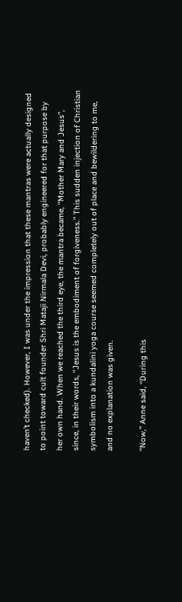haven’t checked). However, I was under the impression that these mantras were actually designed to point toward cult founder Shri Mataji Nirmala Devi, probably engineered for that purpose by her own hand. When we reached the third eye, the mantra became, “Mother Mary and Jesus”, since, in their words, “Jesus is the embodiment of forgiveness.” This sudden injection of Christian symbolism into a kundalini yoga course seemed completely out of place and bewildering to me, and no explanation was given.

“Now,” Anne said, “During this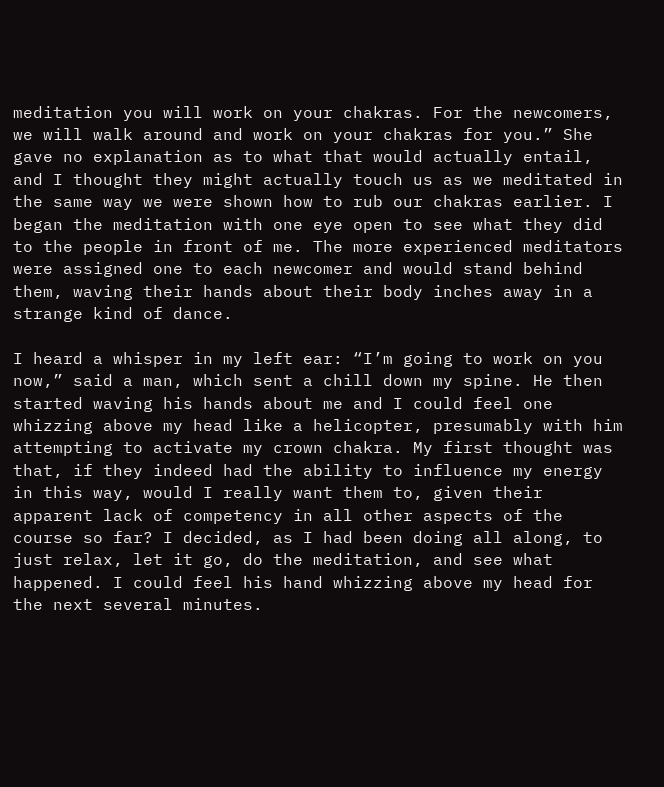meditation you will work on your chakras. For the newcomers, we will walk around and work on your chakras for you.” She gave no explanation as to what that would actually entail, and I thought they might actually touch us as we meditated in the same way we were shown how to rub our chakras earlier. I began the meditation with one eye open to see what they did to the people in front of me. The more experienced meditators were assigned one to each newcomer and would stand behind them, waving their hands about their body inches away in a strange kind of dance.

I heard a whisper in my left ear: “I’m going to work on you now,” said a man, which sent a chill down my spine. He then started waving his hands about me and I could feel one whizzing above my head like a helicopter, presumably with him attempting to activate my crown chakra. My first thought was that, if they indeed had the ability to influence my energy in this way, would I really want them to, given their apparent lack of competency in all other aspects of the course so far? I decided, as I had been doing all along, to just relax, let it go, do the meditation, and see what happened. I could feel his hand whizzing above my head for the next several minutes.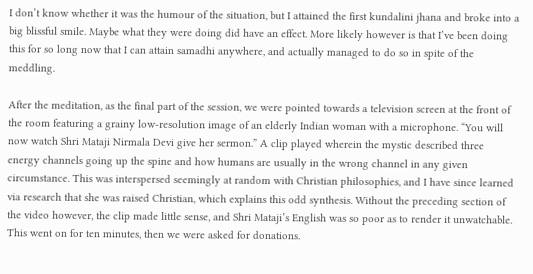I don’t know whether it was the humour of the situation, but I attained the first kundalini jhana and broke into a big blissful smile. Maybe what they were doing did have an effect. More likely however is that I’ve been doing this for so long now that I can attain samadhi anywhere, and actually managed to do so in spite of the meddling.

After the meditation, as the final part of the session, we were pointed towards a television screen at the front of the room featuring a grainy low-resolution image of an elderly Indian woman with a microphone. “You will now watch Shri Mataji Nirmala Devi give her sermon.” A clip played wherein the mystic described three energy channels going up the spine and how humans are usually in the wrong channel in any given circumstance. This was interspersed seemingly at random with Christian philosophies, and I have since learned via research that she was raised Christian, which explains this odd synthesis. Without the preceding section of the video however, the clip made little sense, and Shri Mataji’s English was so poor as to render it unwatchable. This went on for ten minutes, then we were asked for donations.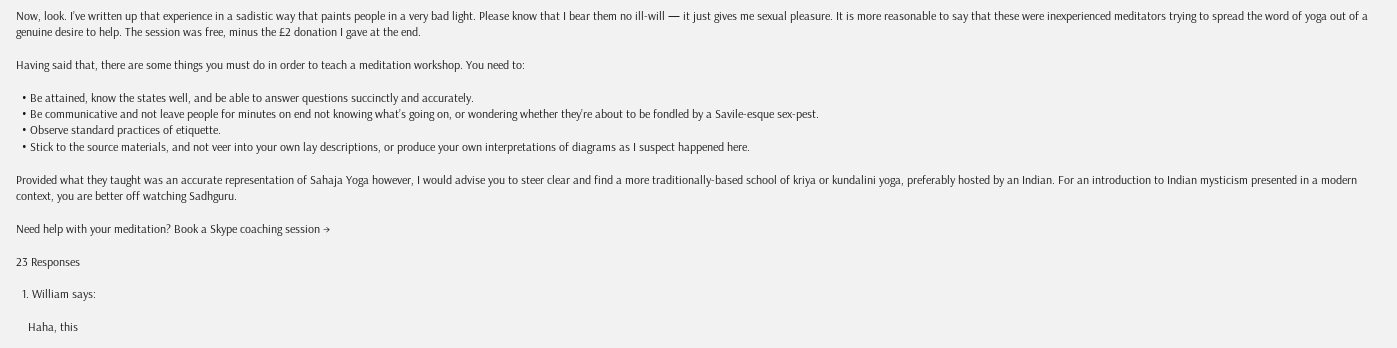Now, look. I’ve written up that experience in a sadistic way that paints people in a very bad light. Please know that I bear them no ill-will — it just gives me sexual pleasure. It is more reasonable to say that these were inexperienced meditators trying to spread the word of yoga out of a genuine desire to help. The session was free, minus the £2 donation I gave at the end.

Having said that, there are some things you must do in order to teach a meditation workshop. You need to:

  • Be attained, know the states well, and be able to answer questions succinctly and accurately.
  • Be communicative and not leave people for minutes on end not knowing what’s going on, or wondering whether they’re about to be fondled by a Savile-esque sex-pest.
  • Observe standard practices of etiquette.
  • Stick to the source materials, and not veer into your own lay descriptions, or produce your own interpretations of diagrams as I suspect happened here.

Provided what they taught was an accurate representation of Sahaja Yoga however, I would advise you to steer clear and find a more traditionally-based school of kriya or kundalini yoga, preferably hosted by an Indian. For an introduction to Indian mysticism presented in a modern context, you are better off watching Sadhguru.

Need help with your meditation? Book a Skype coaching session →

23 Responses

  1. William says:

    Haha, this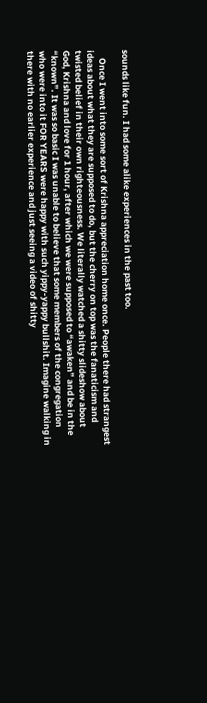sounds like fun. I had some alike experiences in the past too.

    Once I went into some sort of Krishna appreciation home once. People there had strangest ideas about what they are supposed to do, but the cherry on top was the fanaticism and twisted belief in their own righteousness. We literally watched a shitty slideshow about God, Krishna and love for 1 hour, after which we were supposed to “awaken” and be in the “known”. It was so basic I was unable to believe that some members of the congregation who were into it FOR YEARS were happy with such yippy-yappy bullshit. Imagine walking in there with no earlier experience and just seeing a video of shitty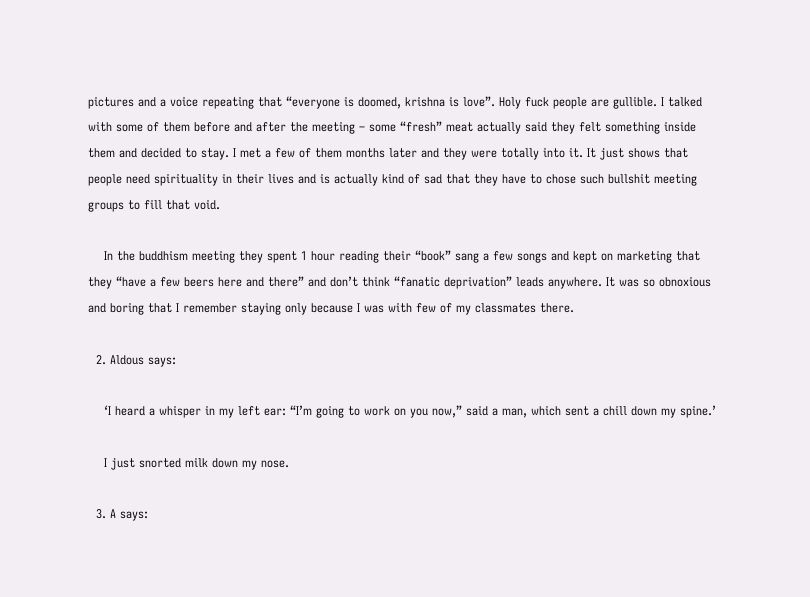pictures and a voice repeating that “everyone is doomed, krishna is love”. Holy fuck people are gullible. I talked with some of them before and after the meeting – some “fresh” meat actually said they felt something inside them and decided to stay. I met a few of them months later and they were totally into it. It just shows that people need spirituality in their lives and is actually kind of sad that they have to chose such bullshit meeting groups to fill that void.

    In the buddhism meeting they spent 1 hour reading their “book” sang a few songs and kept on marketing that they “have a few beers here and there” and don’t think “fanatic deprivation” leads anywhere. It was so obnoxious and boring that I remember staying only because I was with few of my classmates there.

  2. Aldous says:

    ‘I heard a whisper in my left ear: “I’m going to work on you now,” said a man, which sent a chill down my spine.’

    I just snorted milk down my nose.

  3. A says: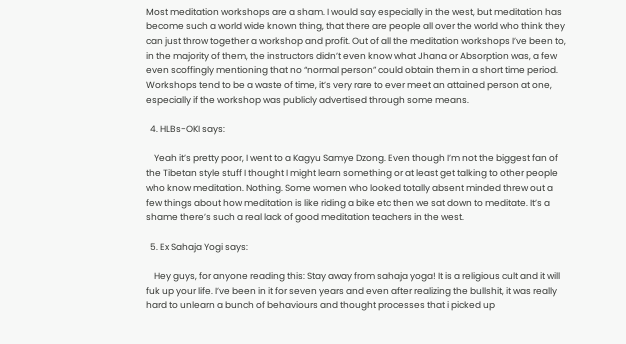Most meditation workshops are a sham. I would say especially in the west, but meditation has become such a world wide known thing, that there are people all over the world who think they can just throw together a workshop and profit. Out of all the meditation workshops I’ve been to, in the majority of them, the instructors didn’t even know what Jhana or Absorption was, a few even scoffingly mentioning that no “normal person” could obtain them in a short time period. Workshops tend to be a waste of time, it’s very rare to ever meet an attained person at one, especially if the workshop was publicly advertised through some means.

  4. HLBs-OKI says:

    Yeah it’s pretty poor, I went to a Kagyu Samye Dzong. Even though I’m not the biggest fan of the Tibetan style stuff I thought I might learn something or at least get talking to other people who know meditation. Nothing. Some women who looked totally absent minded threw out a few things about how meditation is like riding a bike etc then we sat down to meditate. It’s a shame there’s such a real lack of good meditation teachers in the west.

  5. Ex Sahaja Yogi says:

    Hey guys, for anyone reading this: Stay away from sahaja yoga! It is a religious cult and it will fuk up your life. I’ve been in it for seven years and even after realizing the bullshit, it was really hard to unlearn a bunch of behaviours and thought processes that i picked up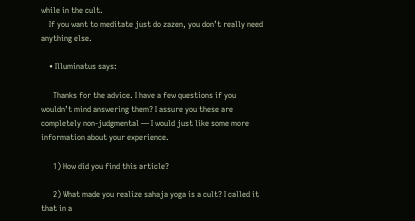while in the cult.
    If you want to meditate just do zazen, you don’t really need anything else.

    • Illuminatus says:

      Thanks for the advice. I have a few questions if you wouldn’t mind answering them? I assure you these are completely non-judgmental — I would just like some more information about your experience.

      1) How did you find this article?

      2) What made you realize sahaja yoga is a cult? I called it that in a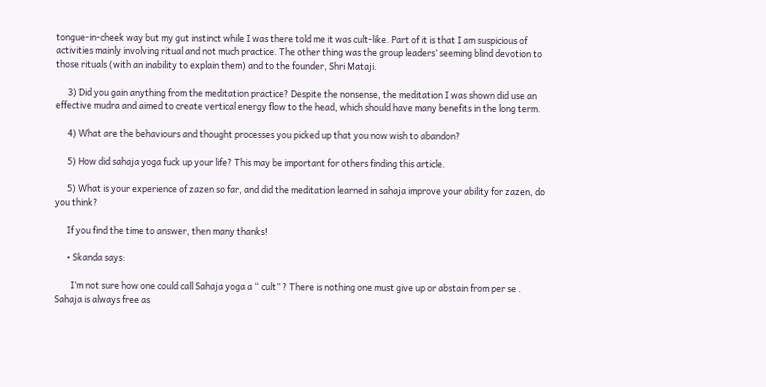tongue-in-cheek way but my gut instinct while I was there told me it was cult-like. Part of it is that I am suspicious of activities mainly involving ritual and not much practice. The other thing was the group leaders’ seeming blind devotion to those rituals (with an inability to explain them) and to the founder, Shri Mataji.

      3) Did you gain anything from the meditation practice? Despite the nonsense, the meditation I was shown did use an effective mudra and aimed to create vertical energy flow to the head, which should have many benefits in the long term.

      4) What are the behaviours and thought processes you picked up that you now wish to abandon?

      5) How did sahaja yoga fuck up your life? This may be important for others finding this article.

      5) What is your experience of zazen so far, and did the meditation learned in sahaja improve your ability for zazen, do you think?

      If you find the time to answer, then many thanks!

      • Skanda says:

        I’m not sure how one could call Sahaja yoga a “ cult” ? There is nothing one must give up or abstain from per se . Sahaja is always free as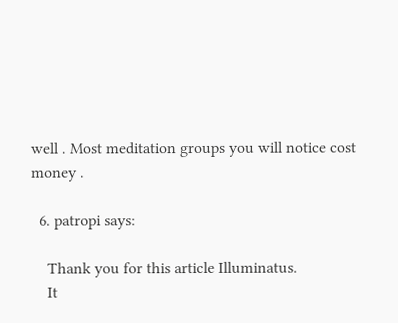well . Most meditation groups you will notice cost money .

  6. patropi says:

    Thank you for this article Illuminatus.
    It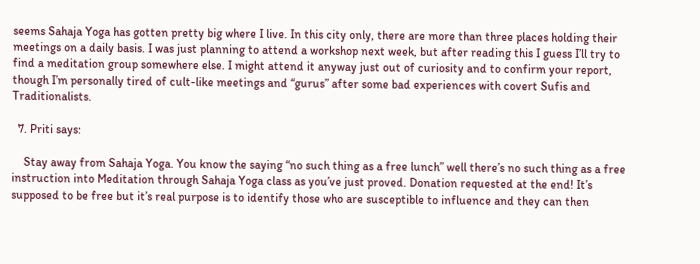seems Sahaja Yoga has gotten pretty big where I live. In this city only, there are more than three places holding their meetings on a daily basis. I was just planning to attend a workshop next week, but after reading this I guess I’ll try to find a meditation group somewhere else. I might attend it anyway just out of curiosity and to confirm your report, though I’m personally tired of cult-like meetings and “gurus” after some bad experiences with covert Sufis and Traditionalists.

  7. Priti says:

    Stay away from Sahaja Yoga. You know the saying “no such thing as a free lunch” well there’s no such thing as a free instruction into Meditation through Sahaja Yoga class as you’ve just proved. Donation requested at the end! It’s supposed to be free but it’s real purpose is to identify those who are susceptible to influence and they can then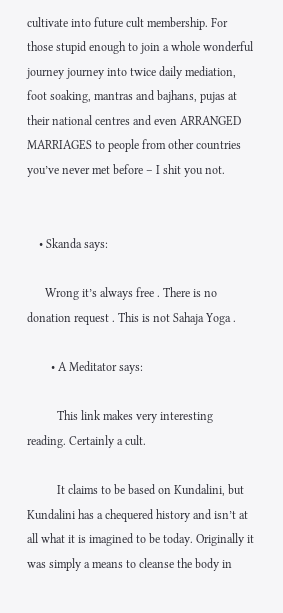cultivate into future cult membership. For those stupid enough to join a whole wonderful journey journey into twice daily mediation, foot soaking, mantras and bajhans, pujas at their national centres and even ARRANGED MARRIAGES to people from other countries you’ve never met before – I shit you not.


    • Skanda says:

      Wrong it’s always free . There is no donation request . This is not Sahaja Yoga .

        • A Meditator says:

          This link makes very interesting reading. Certainly a cult.

          It claims to be based on Kundalini, but Kundalini has a chequered history and isn’t at all what it is imagined to be today. Originally it was simply a means to cleanse the body in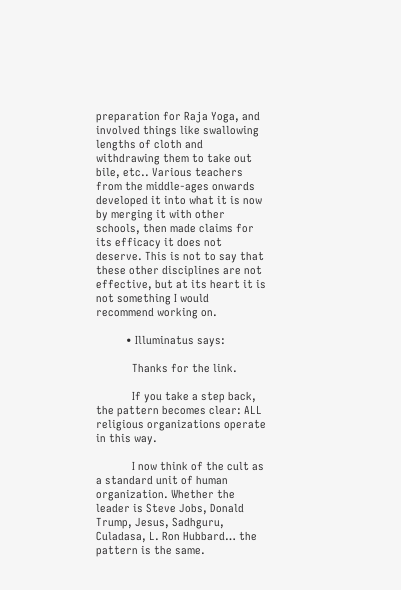preparation for Raja Yoga, and involved things like swallowing lengths of cloth and withdrawing them to take out bile, etc.. Various teachers from the middle-ages onwards developed it into what it is now by merging it with other schools, then made claims for its efficacy it does not deserve. This is not to say that these other disciplines are not effective, but at its heart it is not something I would recommend working on.

          • Illuminatus says:

            Thanks for the link.

            If you take a step back, the pattern becomes clear: ALL religious organizations operate in this way.

            I now think of the cult as a standard unit of human organization. Whether the leader is Steve Jobs, Donald Trump, Jesus, Sadhguru, Culadasa, L. Ron Hubbard… the pattern is the same.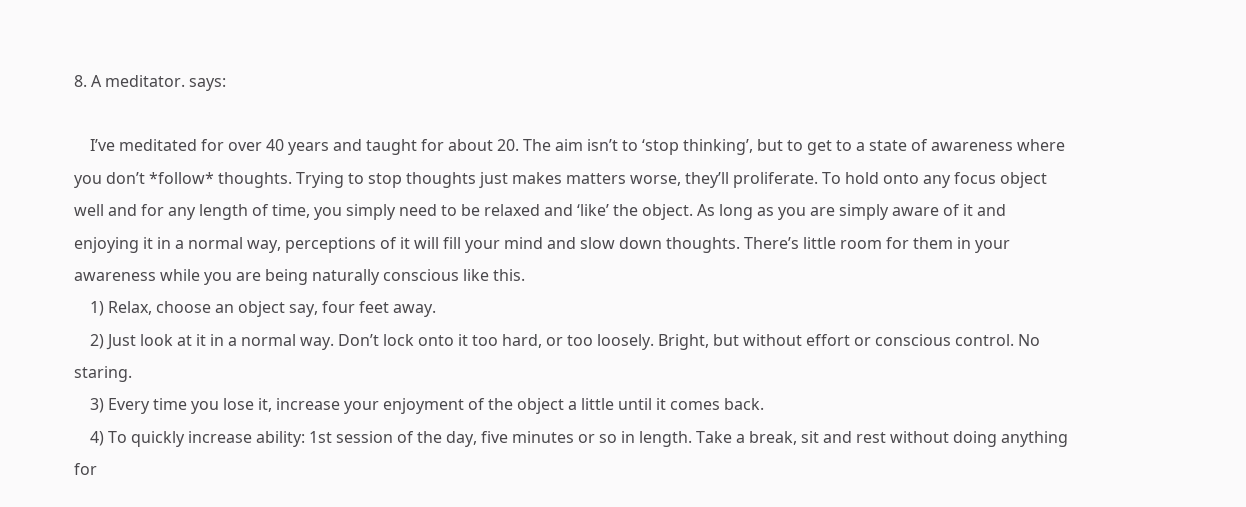8. A meditator. says:

    I’ve meditated for over 40 years and taught for about 20. The aim isn’t to ‘stop thinking’, but to get to a state of awareness where you don’t *follow* thoughts. Trying to stop thoughts just makes matters worse, they’ll proliferate. To hold onto any focus object well and for any length of time, you simply need to be relaxed and ‘like’ the object. As long as you are simply aware of it and enjoying it in a normal way, perceptions of it will fill your mind and slow down thoughts. There’s little room for them in your awareness while you are being naturally conscious like this.
    1) Relax, choose an object say, four feet away.
    2) Just look at it in a normal way. Don’t lock onto it too hard, or too loosely. Bright, but without effort or conscious control. No staring.
    3) Every time you lose it, increase your enjoyment of the object a little until it comes back.
    4) To quickly increase ability: 1st session of the day, five minutes or so in length. Take a break, sit and rest without doing anything for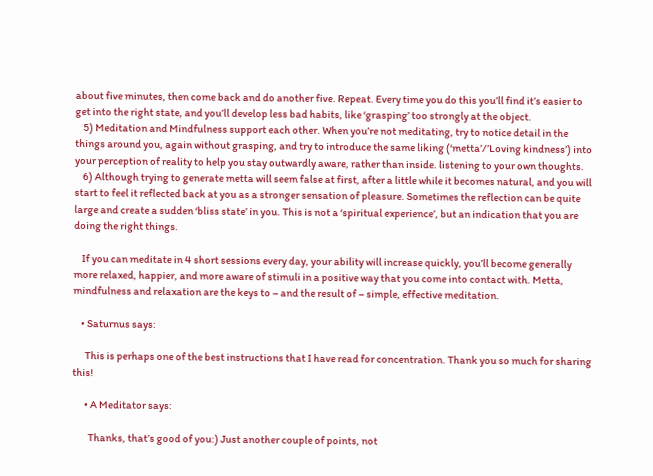about five minutes, then come back and do another five. Repeat. Every time you do this you’ll find it’s easier to get into the right state, and you’ll develop less bad habits, like ‘grasping’ too strongly at the object.
    5) Meditation and Mindfulness support each other. When you’re not meditating, try to notice detail in the things around you, again without grasping, and try to introduce the same liking (‘metta’/’Loving kindness’) into your perception of reality to help you stay outwardly aware, rather than inside. listening to your own thoughts.
    6) Although trying to generate metta will seem false at first, after a little while it becomes natural, and you will start to feel it reflected back at you as a stronger sensation of pleasure. Sometimes the reflection can be quite large and create a sudden ‘bliss state’ in you. This is not a ‘spiritual experience’, but an indication that you are doing the right things.

    If you can meditate in 4 short sessions every day, your ability will increase quickly, you’ll become generally more relaxed, happier, and more aware of stimuli in a positive way that you come into contact with. Metta, mindfulness and relaxation are the keys to – and the result of – simple, effective meditation.

    • Saturnus says:

      This is perhaps one of the best instructions that I have read for concentration. Thank you so much for sharing this!

      • A Meditator says:

        Thanks, that’s good of you:) Just another couple of points, not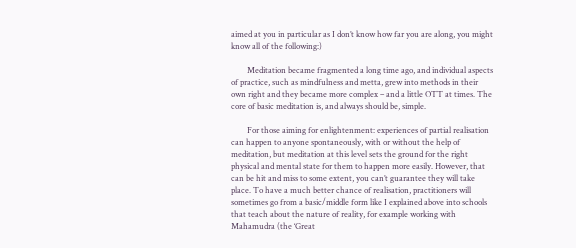aimed at you in particular as I don’t know how far you are along, you might know all of the following:)

        Meditation became fragmented a long time ago, and individual aspects of practice, such as mindfulness and metta, grew into methods in their own right and they became more complex – and a little OTT at times. The core of basic meditation is, and always should be, simple.

        For those aiming for enlightenment: experiences of partial realisation can happen to anyone spontaneously, with or without the help of meditation, but meditation at this level sets the ground for the right physical and mental state for them to happen more easily. However, that can be hit and miss to some extent, you can’t guarantee they will take place. To have a much better chance of realisation, practitioners will sometimes go from a basic/middle form like I explained above into schools that teach about the nature of reality, for example working with Mahamudra (the ‘Great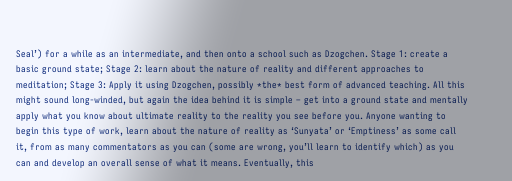Seal’) for a while as an intermediate, and then onto a school such as Dzogchen. Stage 1: create a basic ground state; Stage 2: learn about the nature of reality and different approaches to meditation; Stage 3: Apply it using Dzogchen, possibly *the* best form of advanced teaching. All this might sound long-winded, but again the idea behind it is simple – get into a ground state and mentally apply what you know about ultimate reality to the reality you see before you. Anyone wanting to begin this type of work, learn about the nature of reality as ‘Sunyata’ or ‘Emptiness’ as some call it, from as many commentators as you can (some are wrong, you’ll learn to identify which) as you can and develop an overall sense of what it means. Eventually, this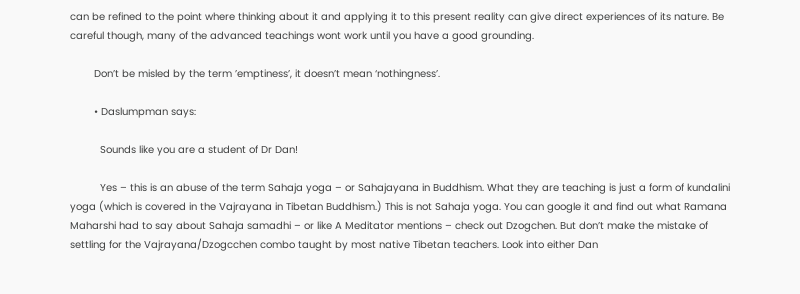can be refined to the point where thinking about it and applying it to this present reality can give direct experiences of its nature. Be careful though, many of the advanced teachings wont work until you have a good grounding.

        Don’t be misled by the term ’emptiness’, it doesn’t mean ‘nothingness’.

        • Daslumpman says:

          Sounds like you are a student of Dr Dan!

          Yes – this is an abuse of the term Sahaja yoga – or Sahajayana in Buddhism. What they are teaching is just a form of kundalini yoga (which is covered in the Vajrayana in Tibetan Buddhism.) This is not Sahaja yoga. You can google it and find out what Ramana Maharshi had to say about Sahaja samadhi – or like A Meditator mentions – check out Dzogchen. But don’t make the mistake of settling for the Vajrayana/Dzogcchen combo taught by most native Tibetan teachers. Look into either Dan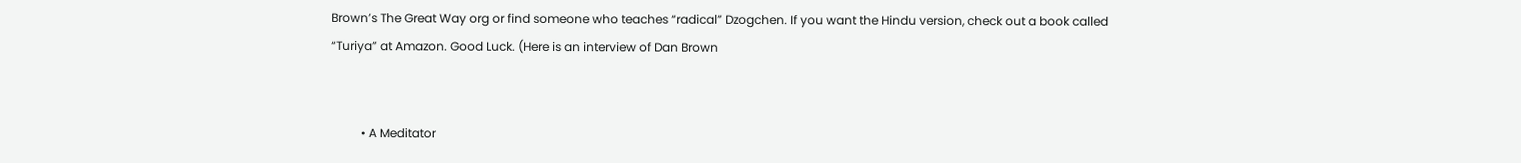Brown’s The Great Way org or find someone who teaches “radical” Dzogchen. If you want the Hindu version, check out a book called “Turiya” at Amazon. Good Luck. (Here is an interview of Dan Brown


          • A Meditator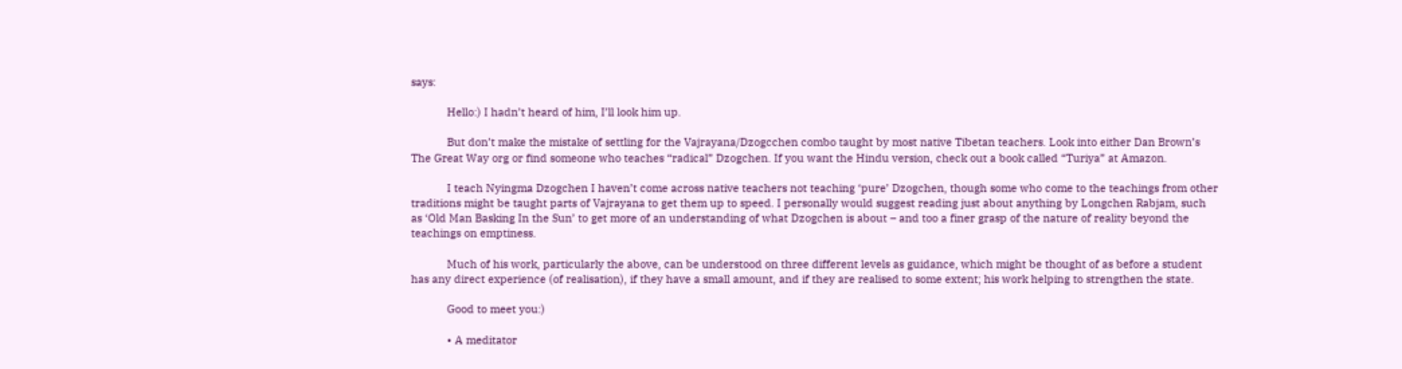says:

            Hello:) I hadn’t heard of him, I’ll look him up.

            But don’t make the mistake of settling for the Vajrayana/Dzogcchen combo taught by most native Tibetan teachers. Look into either Dan Brown’s The Great Way org or find someone who teaches “radical” Dzogchen. If you want the Hindu version, check out a book called “Turiya” at Amazon.

            I teach Nyingma Dzogchen I haven’t come across native teachers not teaching ‘pure’ Dzogchen, though some who come to the teachings from other traditions might be taught parts of Vajrayana to get them up to speed. I personally would suggest reading just about anything by Longchen Rabjam, such as ‘Old Man Basking In the Sun’ to get more of an understanding of what Dzogchen is about – and too a finer grasp of the nature of reality beyond the teachings on emptiness.

            Much of his work, particularly the above, can be understood on three different levels as guidance, which might be thought of as before a student has any direct experience (of realisation), if they have a small amount, and if they are realised to some extent; his work helping to strengthen the state.

            Good to meet you:)

            • A meditator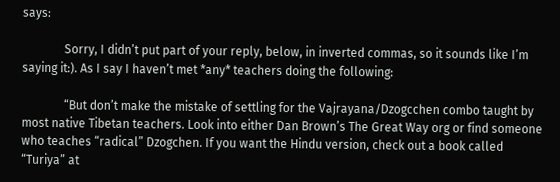says:

              Sorry, I didn’t put part of your reply, below, in inverted commas, so it sounds like I’m saying it:). As I say I haven’t met *any* teachers doing the following:

              “But don’t make the mistake of settling for the Vajrayana/Dzogcchen combo taught by most native Tibetan teachers. Look into either Dan Brown’s The Great Way org or find someone who teaches “radical” Dzogchen. If you want the Hindu version, check out a book called “Turiya” at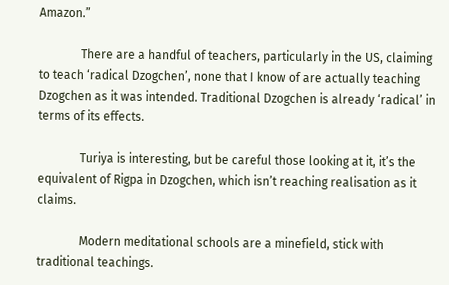Amazon.”

              There are a handful of teachers, particularly in the US, claiming to teach ‘radical Dzogchen’, none that I know of are actually teaching Dzogchen as it was intended. Traditional Dzogchen is already ‘radical’ in terms of its effects.

              Turiya is interesting, but be careful those looking at it, it’s the equivalent of Rigpa in Dzogchen, which isn’t reaching realisation as it claims.

              Modern meditational schools are a minefield, stick with traditional teachings.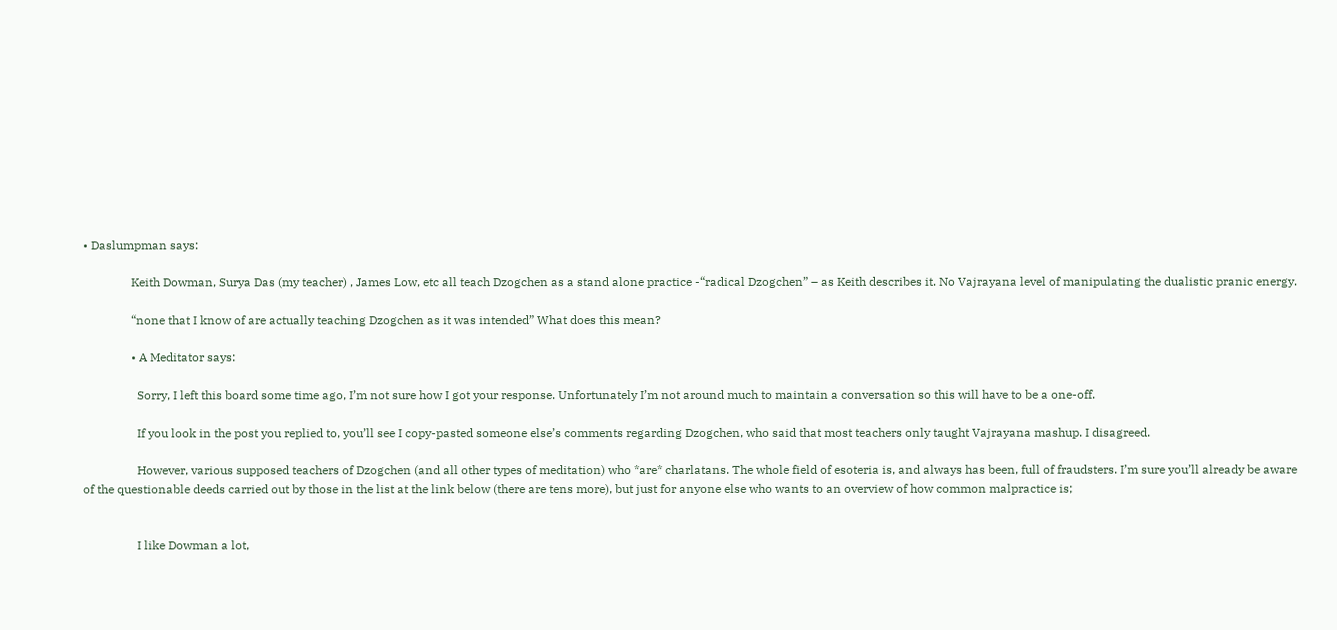• Daslumpman says:

                Keith Dowman, Surya Das (my teacher) , James Low, etc all teach Dzogchen as a stand alone practice -“radical Dzogchen” – as Keith describes it. No Vajrayana level of manipulating the dualistic pranic energy.

                “none that I know of are actually teaching Dzogchen as it was intended” What does this mean?

                • A Meditator says:

                  Sorry, I left this board some time ago, I’m not sure how I got your response. Unfortunately I’m not around much to maintain a conversation so this will have to be a one-off.

                  If you look in the post you replied to, you’ll see I copy-pasted someone else’s comments regarding Dzogchen, who said that most teachers only taught Vajrayana mashup. I disagreed.

                  However, various supposed teachers of Dzogchen (and all other types of meditation) who *are* charlatans. The whole field of esoteria is, and always has been, full of fraudsters. I’m sure you’ll already be aware of the questionable deeds carried out by those in the list at the link below (there are tens more), but just for anyone else who wants to an overview of how common malpractice is;


                  I like Dowman a lot,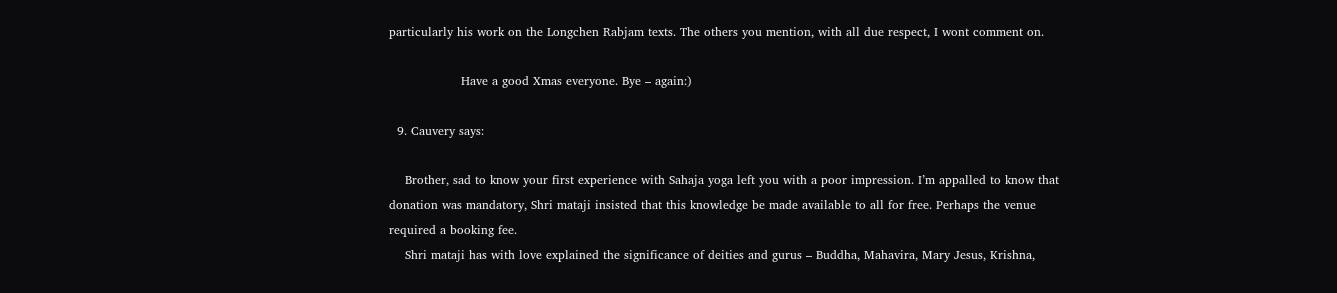particularly his work on the Longchen Rabjam texts. The others you mention, with all due respect, I wont comment on.

                  Have a good Xmas everyone. Bye – again:)

  9. Cauvery says:

    Brother, sad to know your first experience with Sahaja yoga left you with a poor impression. I’m appalled to know that donation was mandatory, Shri mataji insisted that this knowledge be made available to all for free. Perhaps the venue required a booking fee.
    Shri mataji has with love explained the significance of deities and gurus – Buddha, Mahavira, Mary Jesus, Krishna,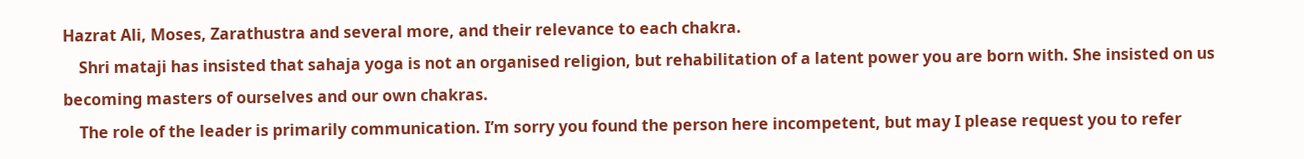Hazrat Ali, Moses, Zarathustra and several more, and their relevance to each chakra.
    Shri mataji has insisted that sahaja yoga is not an organised religion, but rehabilitation of a latent power you are born with. She insisted on us becoming masters of ourselves and our own chakras.
    The role of the leader is primarily communication. I’m sorry you found the person here incompetent, but may I please request you to refer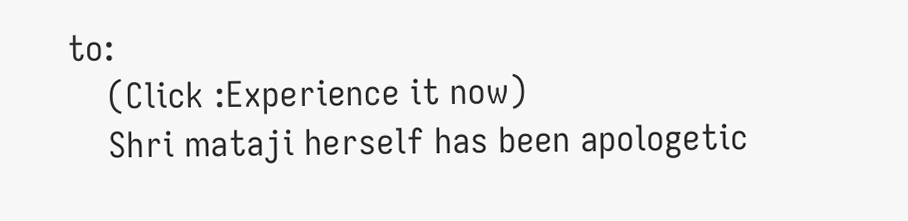to:
    (Click :Experience it now)
    Shri mataji herself has been apologetic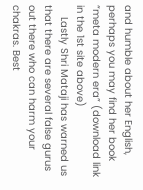and humble about her English, perhaps you may find her book “meta modern era” (download link in the 1st site above)
    Lastly Shri Mataji has warned us that there are several false gurus out there who can harm your chakras. Best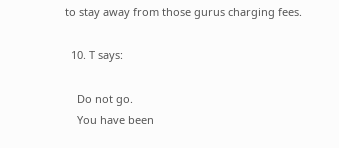to stay away from those gurus charging fees.

  10. T says:

    Do not go.
    You have been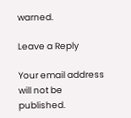warned.

Leave a Reply

Your email address will not be published.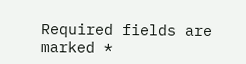Required fields are marked *